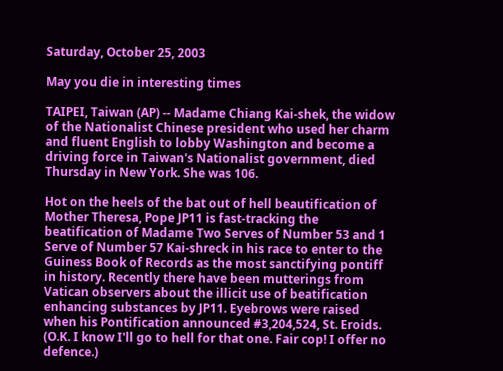Saturday, October 25, 2003

May you die in interesting times

TAIPEI, Taiwan (AP) -- Madame Chiang Kai-shek, the widow of the Nationalist Chinese president who used her charm and fluent English to lobby Washington and become a driving force in Taiwan's Nationalist government, died Thursday in New York. She was 106.

Hot on the heels of the bat out of hell beautification of Mother Theresa, Pope JP11 is fast-tracking the beatification of Madame Two Serves of Number 53 and 1 Serve of Number 57 Kai-shreck in his race to enter to the Guiness Book of Records as the most sanctifying pontiff in history. Recently there have been mutterings from Vatican observers about the illicit use of beatification enhancing substances by JP11. Eyebrows were raised when his Pontification announced #3,204,524, St. Eroids. (O.K. I know I'll go to hell for that one. Fair cop! I offer no defence.)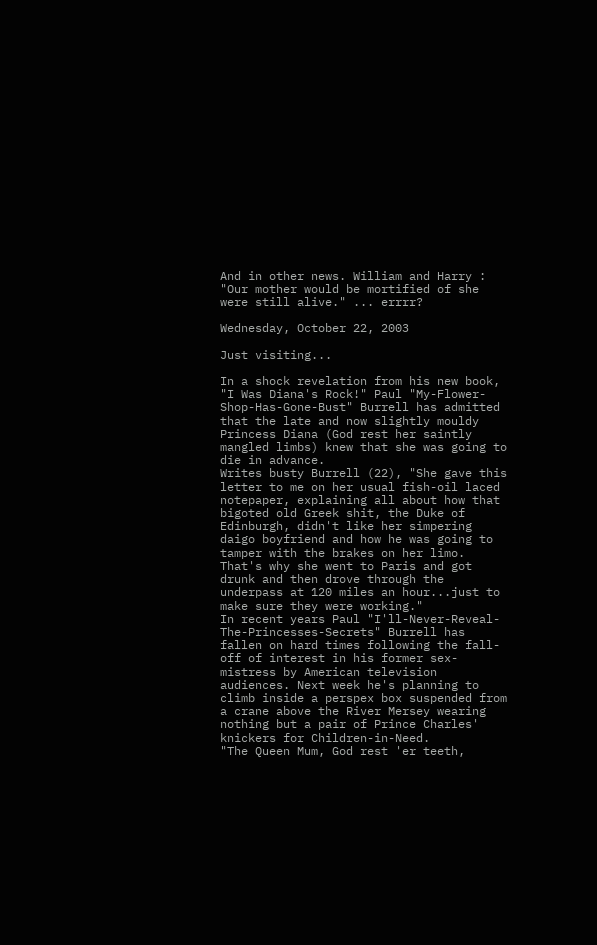And in other news. William and Harry : "Our mother would be mortified of she were still alive." ... errrr?

Wednesday, October 22, 2003

Just visiting...

In a shock revelation from his new book, "I Was Diana's Rock!" Paul "My-Flower-Shop-Has-Gone-Bust" Burrell has admitted that the late and now slightly mouldy Princess Diana (God rest her saintly mangled limbs) knew that she was going to die in advance.
Writes busty Burrell (22), "She gave this letter to me on her usual fish-oil laced notepaper, explaining all about how that bigoted old Greek shit, the Duke of Edinburgh, didn't like her simpering daigo boyfriend and how he was going to tamper with the brakes on her limo. That's why she went to Paris and got drunk and then drove through the underpass at 120 miles an hour...just to make sure they were working."
In recent years Paul "I'll-Never-Reveal-The-Princesses-Secrets" Burrell has fallen on hard times following the fall-off of interest in his former sex-mistress by American television audiences. Next week he's planning to climb inside a perspex box suspended from a crane above the River Mersey wearing nothing but a pair of Prince Charles' knickers for Children-in-Need.
"The Queen Mum, God rest 'er teeth,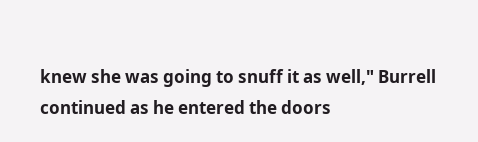knew she was going to snuff it as well," Burrell continued as he entered the doors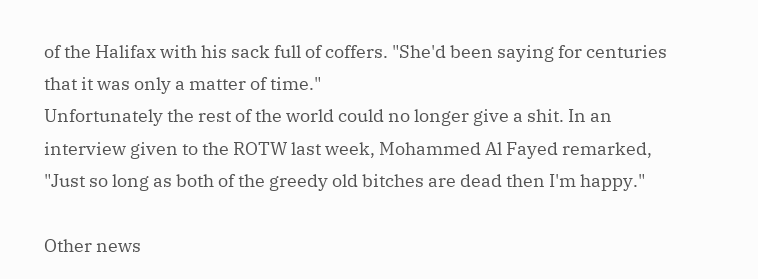of the Halifax with his sack full of coffers. "She'd been saying for centuries that it was only a matter of time."
Unfortunately the rest of the world could no longer give a shit. In an interview given to the ROTW last week, Mohammed Al Fayed remarked, "Just so long as both of the greedy old bitches are dead then I'm happy."

Other news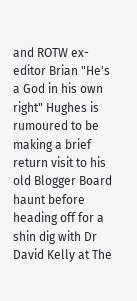and ROTW ex-editor Brian "He's a God in his own right" Hughes is rumoured to be making a brief return visit to his old Blogger Board haunt before heading off for a shin dig with Dr David Kelly at The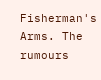Fisherman's Arms. The rumours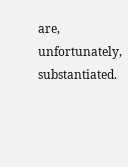are, unfortunately, substantiated.